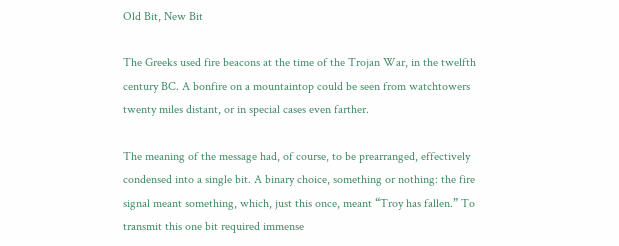Old Bit, New Bit

The Greeks used fire beacons at the time of the Trojan War, in the twelfth century BC. A bonfire on a mountaintop could be seen from watchtowers twenty miles distant, or in special cases even farther.

The meaning of the message had, of course, to be prearranged, effectively condensed into a single bit. A binary choice, something or nothing: the fire signal meant something, which, just this once, meant “Troy has fallen.” To transmit this one bit required immense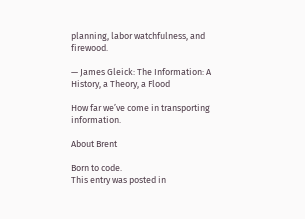planning, labor watchfulness, and firewood.

— James Gleick: The Information: A History, a Theory, a Flood

How far we’ve come in transporting information.

About Brent

Born to code.
This entry was posted in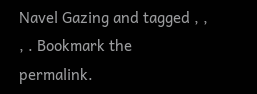Navel Gazing and tagged , , , . Bookmark the permalink.